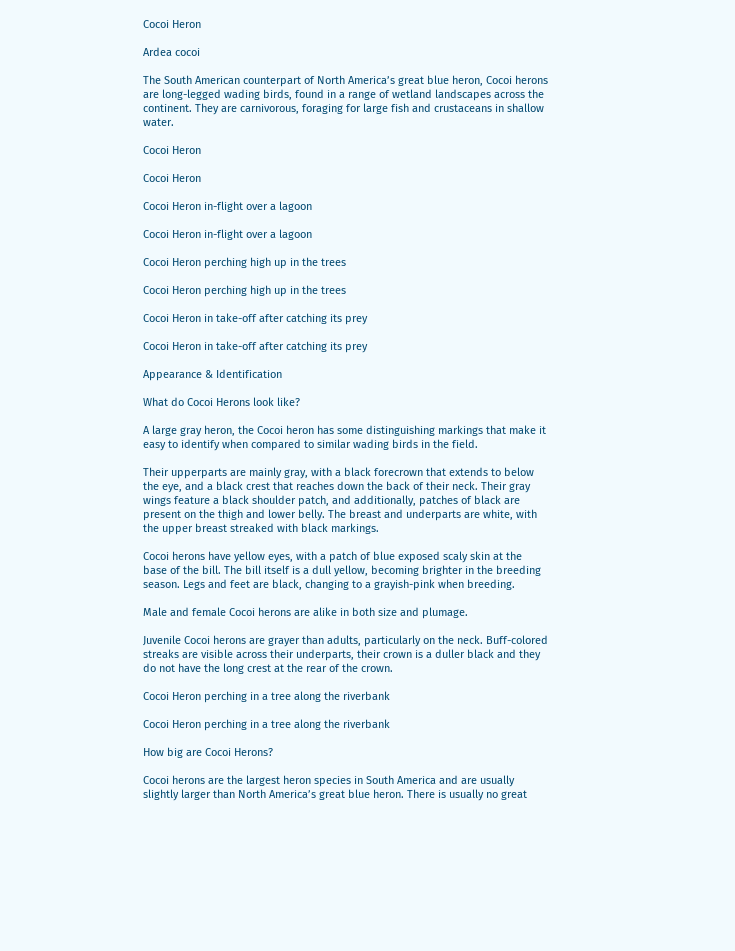Cocoi Heron

Ardea cocoi

The South American counterpart of North America’s great blue heron, Cocoi herons are long-legged wading birds, found in a range of wetland landscapes across the continent. They are carnivorous, foraging for large fish and crustaceans in shallow water.

Cocoi Heron

Cocoi Heron

Cocoi Heron in-flight over a lagoon

Cocoi Heron in-flight over a lagoon

Cocoi Heron perching high up in the trees

Cocoi Heron perching high up in the trees

Cocoi Heron in take-off after catching its prey

Cocoi Heron in take-off after catching its prey

Appearance & Identification

What do Cocoi Herons look like?

A large gray heron, the Cocoi heron has some distinguishing markings that make it easy to identify when compared to similar wading birds in the field.

Their upperparts are mainly gray, with a black forecrown that extends to below the eye, and a black crest that reaches down the back of their neck. Their gray wings feature a black shoulder patch, and additionally, patches of black are present on the thigh and lower belly. The breast and underparts are white, with the upper breast streaked with black markings.

Cocoi herons have yellow eyes, with a patch of blue exposed scaly skin at the base of the bill. The bill itself is a dull yellow, becoming brighter in the breeding season. Legs and feet are black, changing to a grayish-pink when breeding.

Male and female Cocoi herons are alike in both size and plumage.

Juvenile Cocoi herons are grayer than adults, particularly on the neck. Buff-colored streaks are visible across their underparts, their crown is a duller black and they do not have the long crest at the rear of the crown.

Cocoi Heron perching in a tree along the riverbank

Cocoi Heron perching in a tree along the riverbank

How big are Cocoi Herons?

Cocoi herons are the largest heron species in South America and are usually slightly larger than North America’s great blue heron. There is usually no great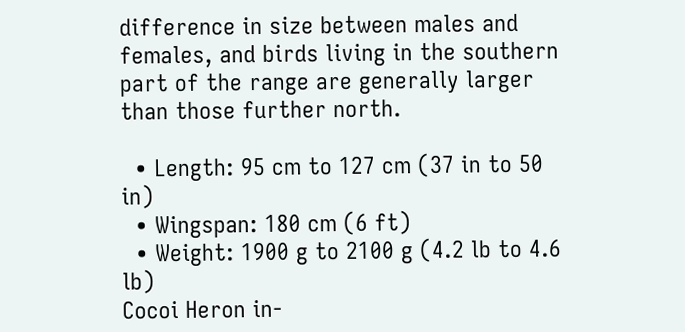difference in size between males and females, and birds living in the southern part of the range are generally larger than those further north.

  • Length: 95 cm to 127 cm (37 in to 50 in)
  • Wingspan: 180 cm (6 ft)
  • Weight: 1900 g to 2100 g (4.2 lb to 4.6 lb)
Cocoi Heron in-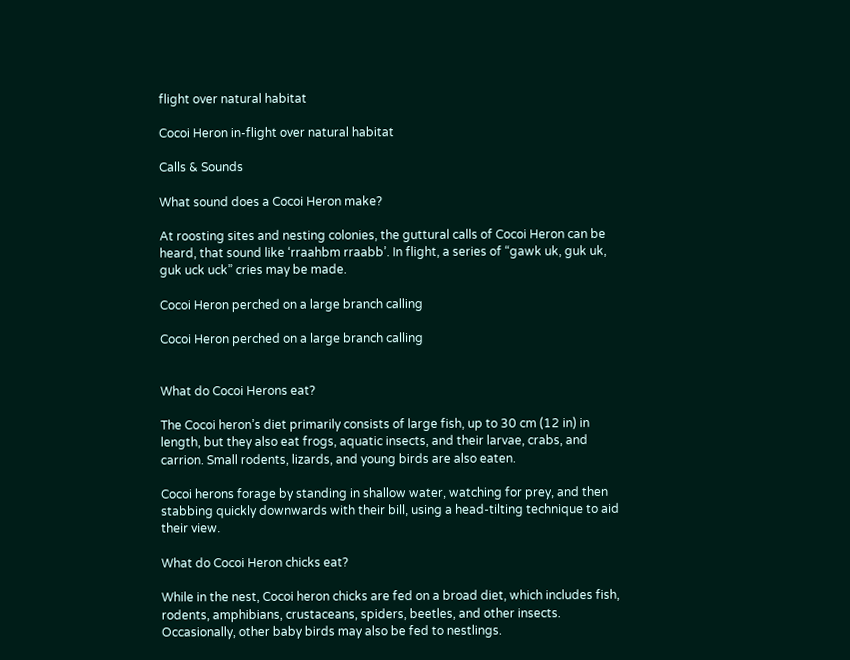flight over natural habitat

Cocoi Heron in-flight over natural habitat

Calls & Sounds

What sound does a Cocoi Heron make?

At roosting sites and nesting colonies, the guttural calls of Cocoi Heron can be heard, that sound like ‘rraahbm rraabb’. In flight, a series of “gawk uk, guk uk, guk uck uck” cries may be made.

Cocoi Heron perched on a large branch calling

Cocoi Heron perched on a large branch calling


What do Cocoi Herons eat?

The Cocoi heron’s diet primarily consists of large fish, up to 30 cm (12 in) in length, but they also eat frogs, aquatic insects, and their larvae, crabs, and carrion. Small rodents, lizards, and young birds are also eaten.

Cocoi herons forage by standing in shallow water, watching for prey, and then stabbing quickly downwards with their bill, using a head-tilting technique to aid their view.

What do Cocoi Heron chicks eat?

While in the nest, Cocoi heron chicks are fed on a broad diet, which includes fish, rodents, amphibians, crustaceans, spiders, beetles, and other insects. Occasionally, other baby birds may also be fed to nestlings.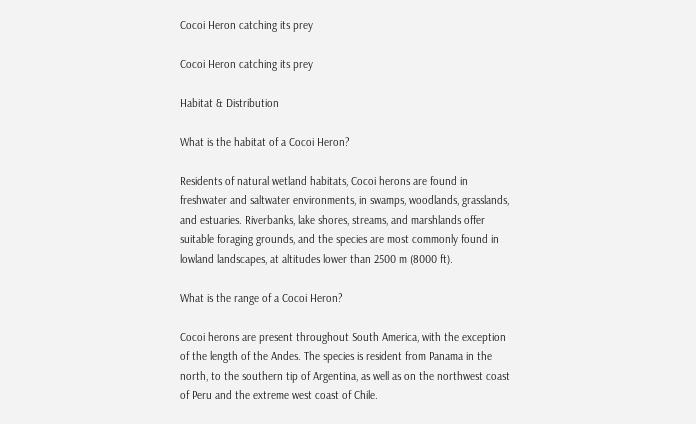Cocoi Heron catching its prey

Cocoi Heron catching its prey

Habitat & Distribution

What is the habitat of a Cocoi Heron?

Residents of natural wetland habitats, Cocoi herons are found in freshwater and saltwater environments, in swamps, woodlands, grasslands, and estuaries. Riverbanks, lake shores, streams, and marshlands offer suitable foraging grounds, and the species are most commonly found in lowland landscapes, at altitudes lower than 2500 m (8000 ft).

What is the range of a Cocoi Heron?

Cocoi herons are present throughout South America, with the exception of the length of the Andes. The species is resident from Panama in the north, to the southern tip of Argentina, as well as on the northwest coast of Peru and the extreme west coast of Chile.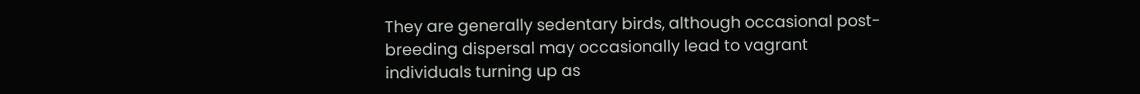They are generally sedentary birds, although occasional post-breeding dispersal may occasionally lead to vagrant individuals turning up as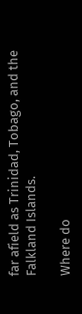far afield as Trinidad, Tobago, and the Falkland Islands.

Where do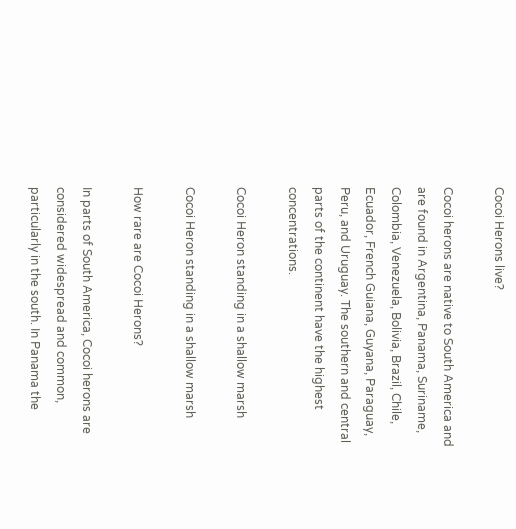Cocoi Herons live?

Cocoi herons are native to South America and are found in Argentina, Panama, Suriname, Colombia, Venezuela, Bolivia, Brazil, Chile, Ecuador, French Guiana, Guyana, Paraguay, Peru, and Uruguay. The southern and central parts of the continent have the highest concentrations.

Cocoi Heron standing in a shallow marsh

Cocoi Heron standing in a shallow marsh

How rare are Cocoi Herons?

In parts of South America, Cocoi herons are considered widespread and common, particularly in the south. In Panama the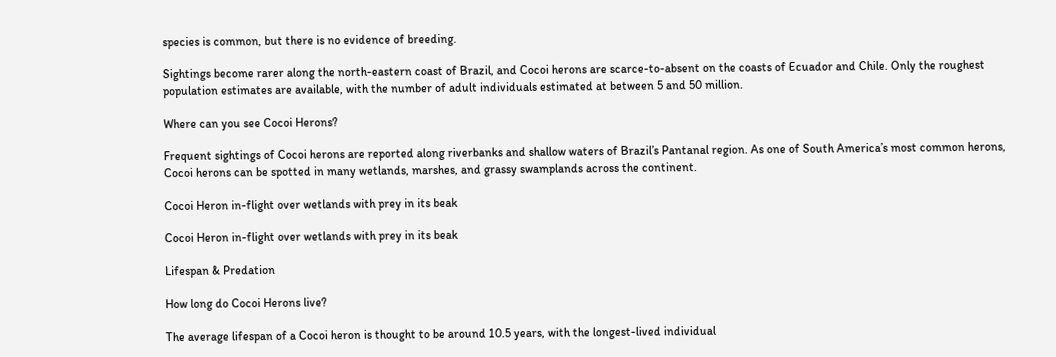species is common, but there is no evidence of breeding.

Sightings become rarer along the north-eastern coast of Brazil, and Cocoi herons are scarce-to-absent on the coasts of Ecuador and Chile. Only the roughest population estimates are available, with the number of adult individuals estimated at between 5 and 50 million.

Where can you see Cocoi Herons?

Frequent sightings of Cocoi herons are reported along riverbanks and shallow waters of Brazil’s Pantanal region. As one of South America’s most common herons, Cocoi herons can be spotted in many wetlands, marshes, and grassy swamplands across the continent.

Cocoi Heron in-flight over wetlands with prey in its beak

Cocoi Heron in-flight over wetlands with prey in its beak

Lifespan & Predation

How long do Cocoi Herons live?

The average lifespan of a Cocoi heron is thought to be around 10.5 years, with the longest-lived individual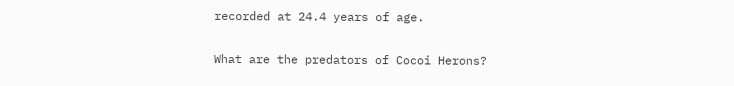recorded at 24.4 years of age.

What are the predators of Cocoi Herons?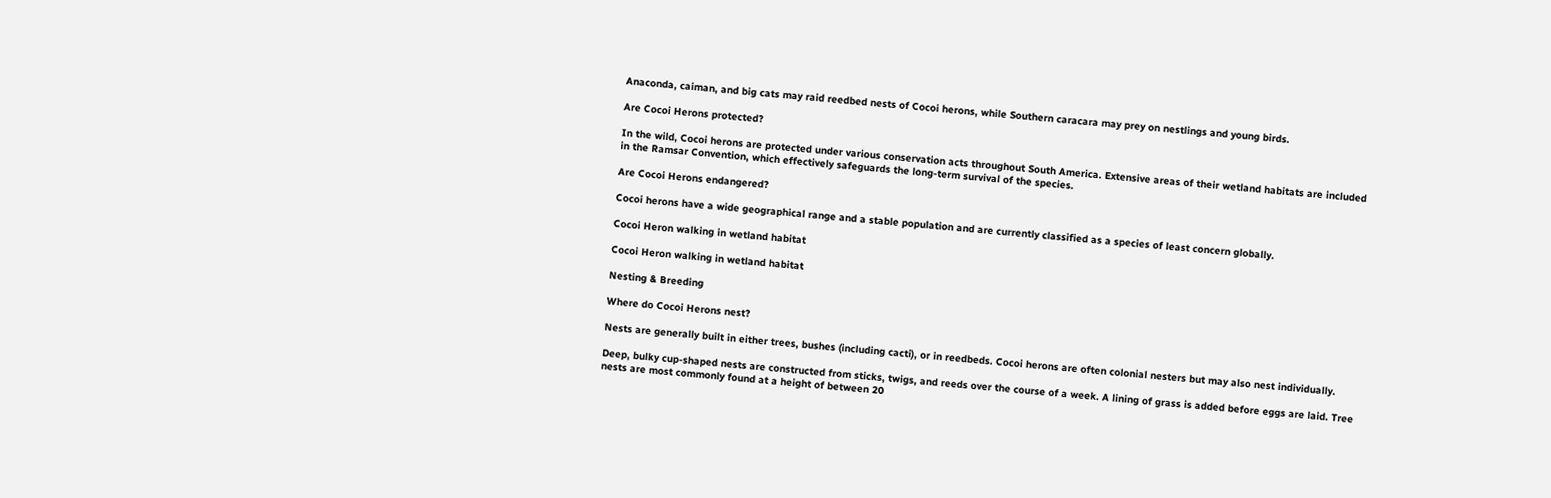Anaconda, caiman, and big cats may raid reedbed nests of Cocoi herons, while Southern caracara may prey on nestlings and young birds.

Are Cocoi Herons protected?

In the wild, Cocoi herons are protected under various conservation acts throughout South America. Extensive areas of their wetland habitats are included in the Ramsar Convention, which effectively safeguards the long-term survival of the species.

Are Cocoi Herons endangered?

Cocoi herons have a wide geographical range and a stable population and are currently classified as a species of least concern globally.

Cocoi Heron walking in wetland habitat

Cocoi Heron walking in wetland habitat

Nesting & Breeding

Where do Cocoi Herons nest?

Nests are generally built in either trees, bushes (including cacti), or in reedbeds. Cocoi herons are often colonial nesters but may also nest individually.

Deep, bulky cup-shaped nests are constructed from sticks, twigs, and reeds over the course of a week. A lining of grass is added before eggs are laid. Tree nests are most commonly found at a height of between 20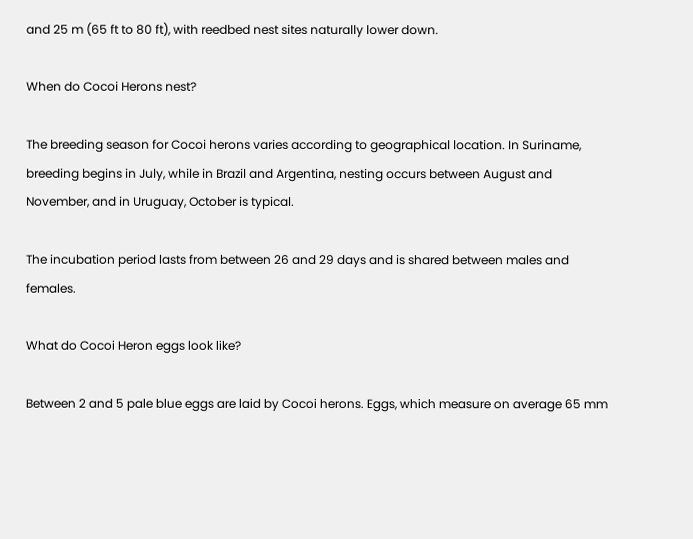and 25 m (65 ft to 80 ft), with reedbed nest sites naturally lower down.

When do Cocoi Herons nest?

The breeding season for Cocoi herons varies according to geographical location. In Suriname, breeding begins in July, while in Brazil and Argentina, nesting occurs between August and November, and in Uruguay, October is typical.

The incubation period lasts from between 26 and 29 days and is shared between males and females.

What do Cocoi Heron eggs look like?

Between 2 and 5 pale blue eggs are laid by Cocoi herons. Eggs, which measure on average 65 mm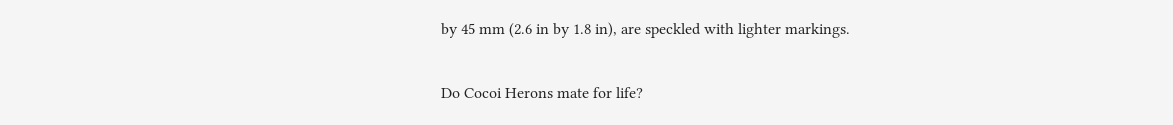by 45 mm (2.6 in by 1.8 in), are speckled with lighter markings.

Do Cocoi Herons mate for life?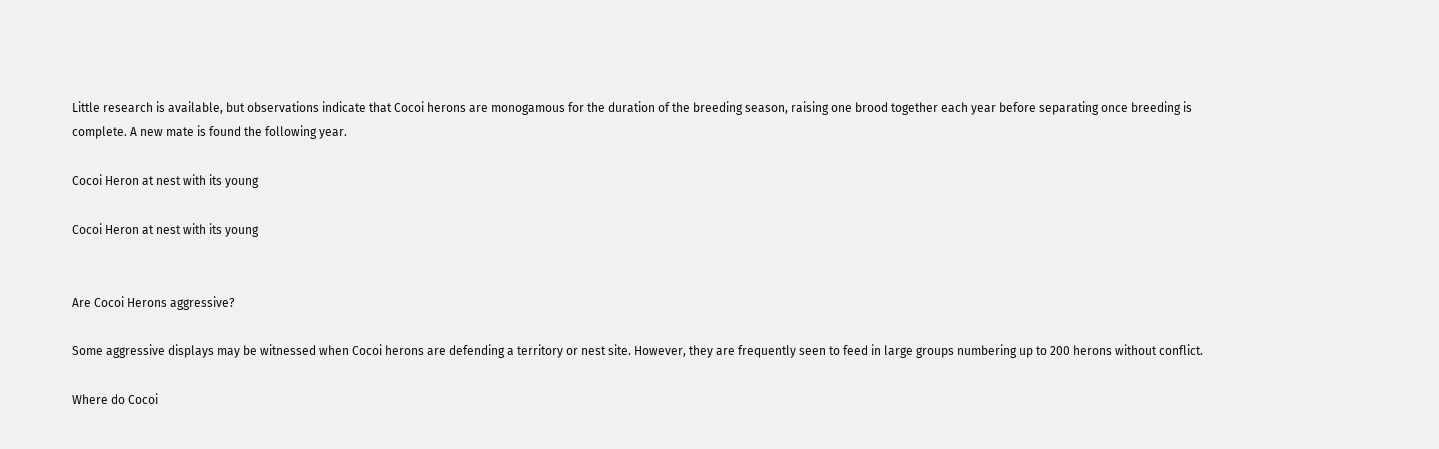Little research is available, but observations indicate that Cocoi herons are monogamous for the duration of the breeding season, raising one brood together each year before separating once breeding is complete. A new mate is found the following year.

Cocoi Heron at nest with its young

Cocoi Heron at nest with its young


Are Cocoi Herons aggressive?

Some aggressive displays may be witnessed when Cocoi herons are defending a territory or nest site. However, they are frequently seen to feed in large groups numbering up to 200 herons without conflict.

Where do Cocoi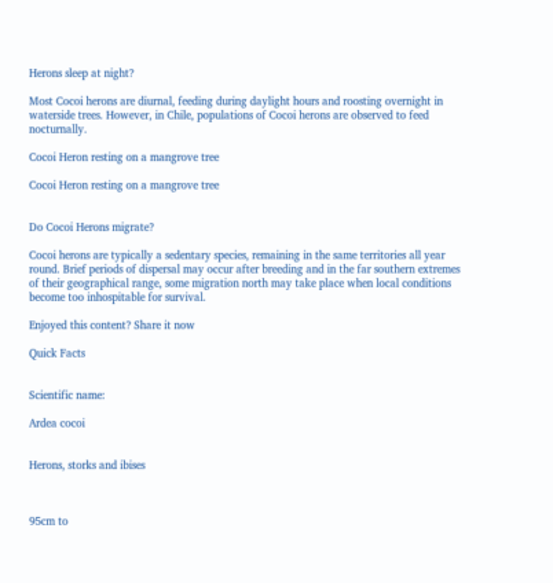Herons sleep at night?

Most Cocoi herons are diurnal, feeding during daylight hours and roosting overnight in waterside trees. However, in Chile, populations of Cocoi herons are observed to feed nocturnally.

Cocoi Heron resting on a mangrove tree

Cocoi Heron resting on a mangrove tree


Do Cocoi Herons migrate?

Cocoi herons are typically a sedentary species, remaining in the same territories all year round. Brief periods of dispersal may occur after breeding and in the far southern extremes of their geographical range, some migration north may take place when local conditions become too inhospitable for survival.

Enjoyed this content? Share it now

Quick Facts


Scientific name:

Ardea cocoi


Herons, storks and ibises



95cm to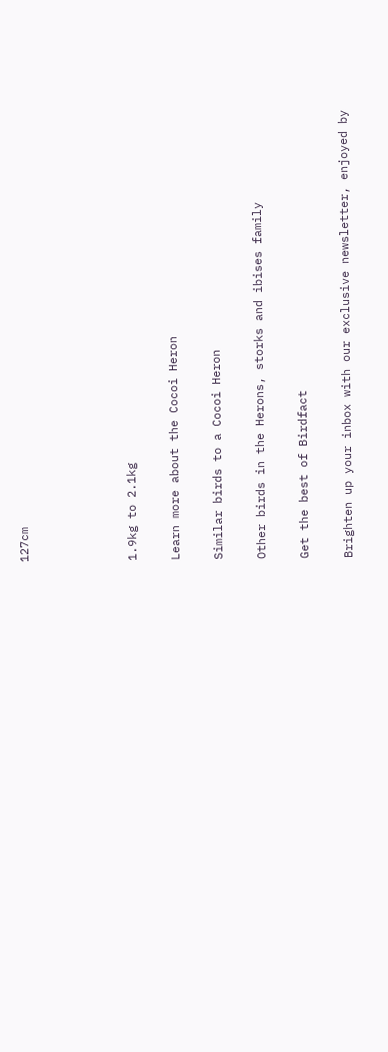127cm




1.9kg to 2.1kg

Learn more about the Cocoi Heron

Similar birds to a Cocoi Heron

Other birds in the Herons, storks and ibises family

Get the best of Birdfact

Brighten up your inbox with our exclusive newsletter, enjoyed by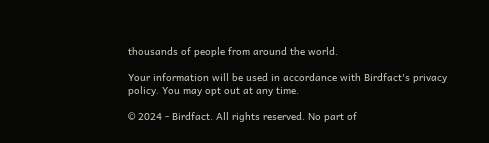thousands of people from around the world.

Your information will be used in accordance with Birdfact's privacy policy. You may opt out at any time.

© 2024 - Birdfact. All rights reserved. No part of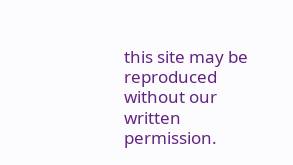this site may be reproduced without our written permission.